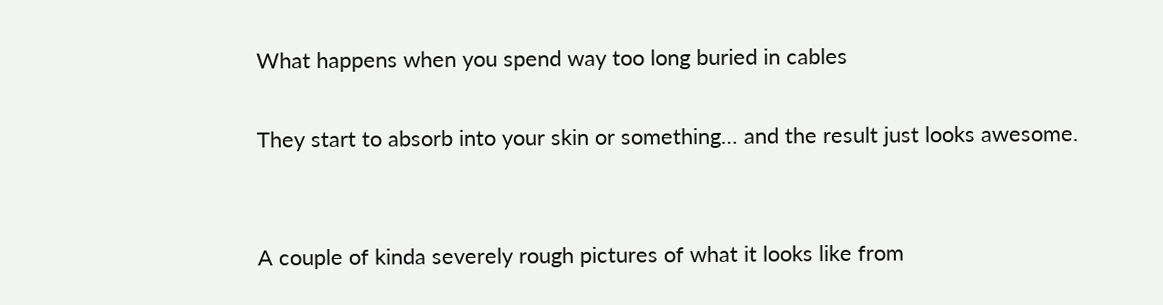What happens when you spend way too long buried in cables

They start to absorb into your skin or something… and the result just looks awesome.


A couple of kinda severely rough pictures of what it looks like from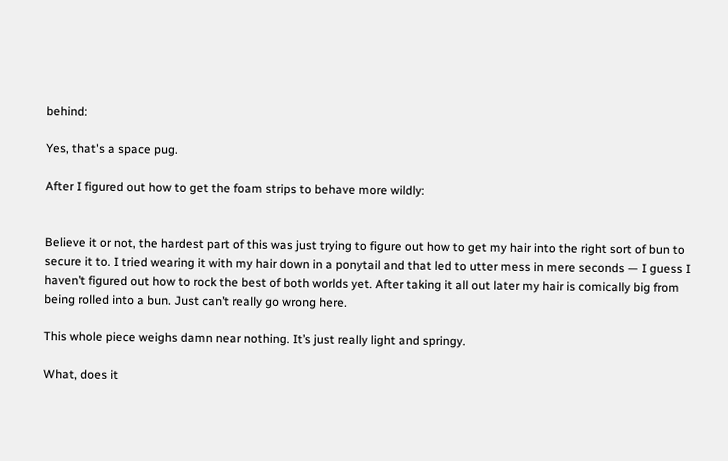behind:

Yes, that's a space pug.

After I figured out how to get the foam strips to behave more wildly:


Believe it or not, the hardest part of this was just trying to figure out how to get my hair into the right sort of bun to secure it to. I tried wearing it with my hair down in a ponytail and that led to utter mess in mere seconds — I guess I haven’t figured out how to rock the best of both worlds yet. After taking it all out later my hair is comically big from being rolled into a bun. Just can’t really go wrong here.

This whole piece weighs damn near nothing. It’s just really light and springy.

What, does it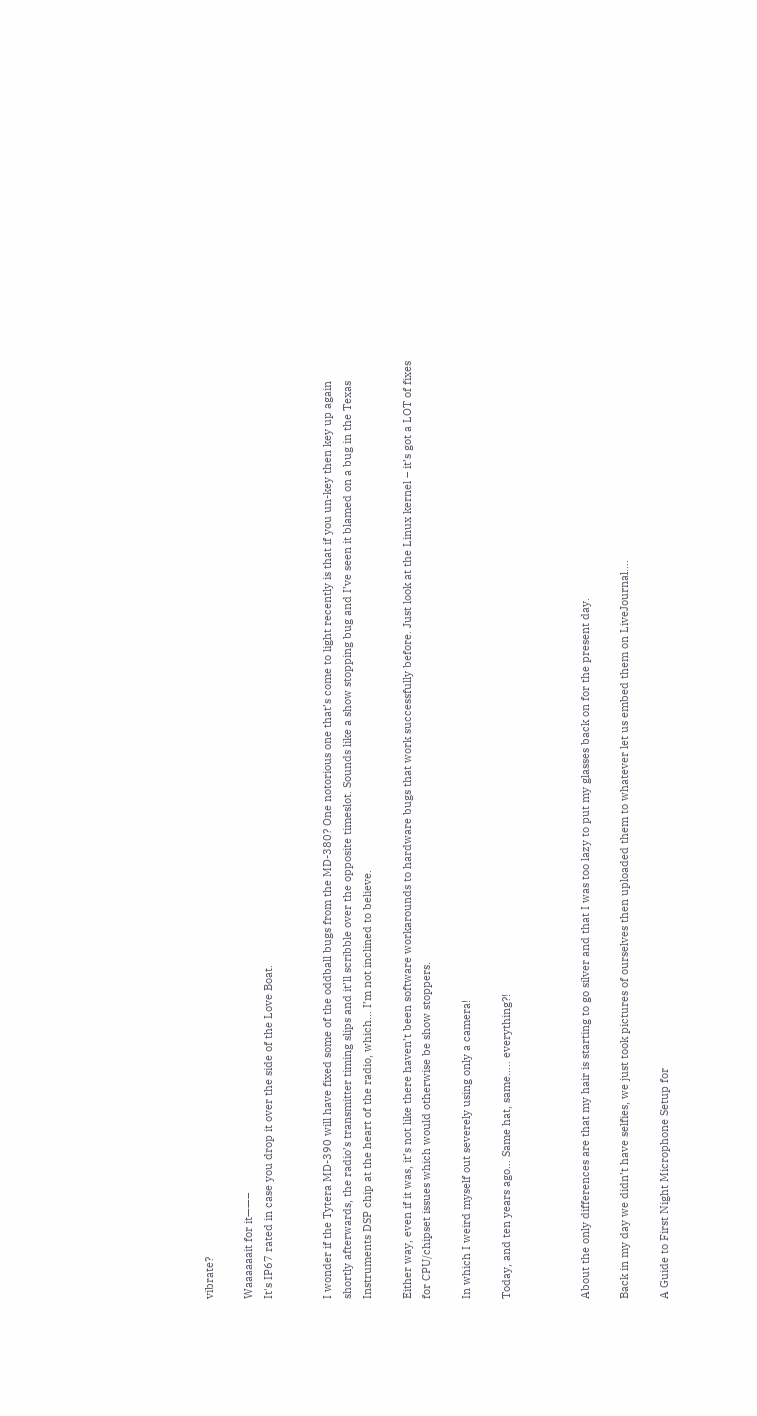vibrate?

Waaaaaait for it——–
It's IP67 rated in case you drop it over the side of the Love Boat.


I wonder if the Tytera MD-390 will have fixed some of the oddball bugs from the MD-380? One notorious one that’s come to light recently is that if you un-key then key up again shortly afterwards, the radio’s transmitter timing slips and it’ll scribble over the opposite timeslot. Sounds like a show stopping bug and I’ve seen it blamed on a bug in the Texas Instruments DSP chip at the heart of the radio, which… I’m not inclined to believe.

Either way, even if it was, it’s not like there haven’t been software workarounds to hardware bugs that work successfully before. Just look at the Linux kernel – it’s got a LOT of fixes for CPU/chipset issues which would otherwise be show stoppers.

In which I weird myself out severely using only a camera!

Today, and ten years ago… Same hat, same….. everything?!



About the only differences are that my hair is starting to go silver and that I was too lazy to put my glasses back on for the present day.

Back in my day we didn’t have selfies, we just took pictures of ourselves then uploaded them to whatever let us embed them on LiveJournal….

A Guide to First Night Microphone Setup for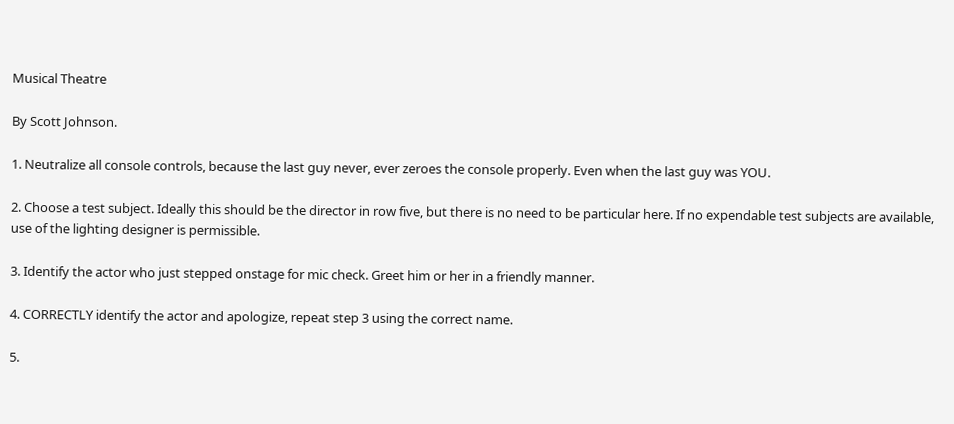Musical Theatre

By Scott Johnson.

1. Neutralize all console controls, because the last guy never, ever zeroes the console properly. Even when the last guy was YOU.

2. Choose a test subject. Ideally this should be the director in row five, but there is no need to be particular here. If no expendable test subjects are available, use of the lighting designer is permissible.

3. Identify the actor who just stepped onstage for mic check. Greet him or her in a friendly manner.

4. CORRECTLY identify the actor and apologize, repeat step 3 using the correct name.

5.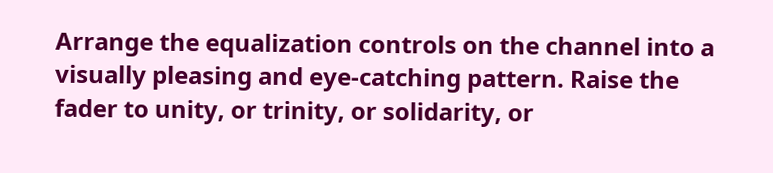Arrange the equalization controls on the channel into a visually pleasing and eye-catching pattern. Raise the fader to unity, or trinity, or solidarity, or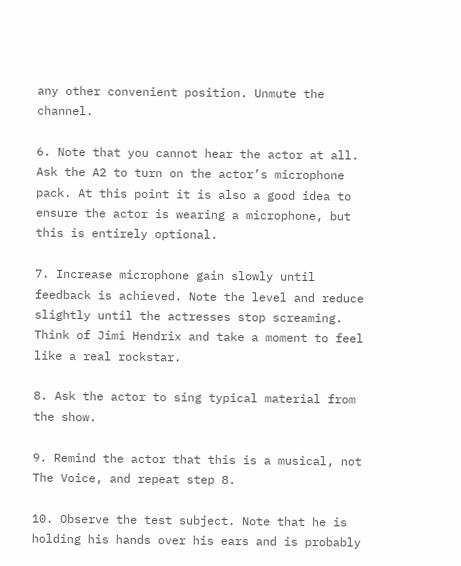any other convenient position. Unmute the channel.

6. Note that you cannot hear the actor at all. Ask the A2 to turn on the actor’s microphone pack. At this point it is also a good idea to ensure the actor is wearing a microphone, but this is entirely optional.

7. Increase microphone gain slowly until feedback is achieved. Note the level and reduce slightly until the actresses stop screaming. Think of Jimi Hendrix and take a moment to feel like a real rockstar.

8. Ask the actor to sing typical material from the show.

9. Remind the actor that this is a musical, not The Voice, and repeat step 8.

10. Observe the test subject. Note that he is holding his hands over his ears and is probably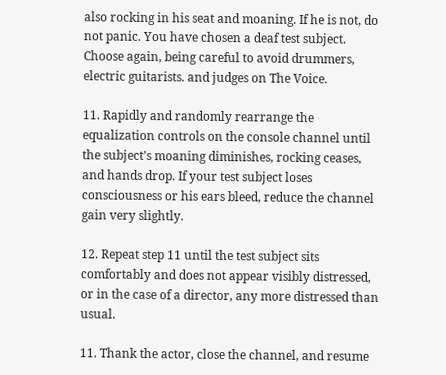also rocking in his seat and moaning. If he is not, do not panic. You have chosen a deaf test subject. Choose again, being careful to avoid drummers, electric guitarists. and judges on The Voice.

11. Rapidly and randomly rearrange the equalization controls on the console channel until the subject’s moaning diminishes, rocking ceases, and hands drop. If your test subject loses consciousness or his ears bleed, reduce the channel gain very slightly.

12. Repeat step 11 until the test subject sits comfortably and does not appear visibly distressed, or in the case of a director, any more distressed than usual.

11. Thank the actor, close the channel, and resume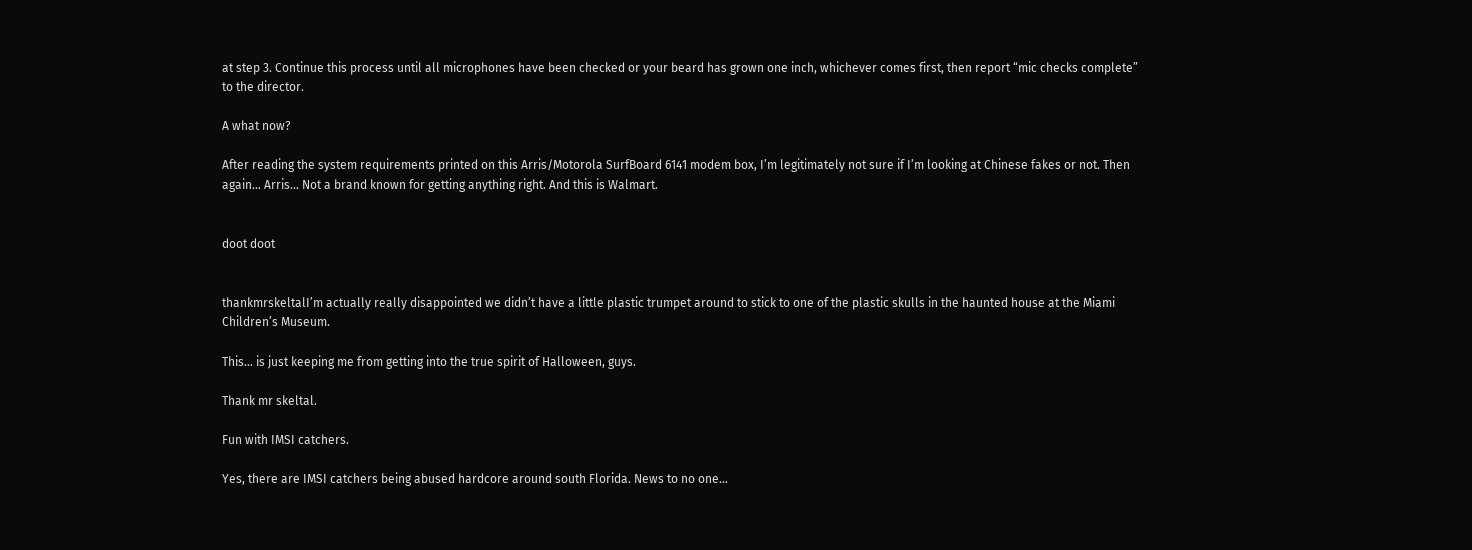at step 3. Continue this process until all microphones have been checked or your beard has grown one inch, whichever comes first, then report “mic checks complete” to the director.

A what now?

After reading the system requirements printed on this Arris/Motorola SurfBoard 6141 modem box, I’m legitimately not sure if I’m looking at Chinese fakes or not. Then again… Arris… Not a brand known for getting anything right. And this is Walmart.


doot doot


thankmrskeltalI’m actually really disappointed we didn’t have a little plastic trumpet around to stick to one of the plastic skulls in the haunted house at the Miami Children’s Museum.

This… is just keeping me from getting into the true spirit of Halloween, guys.

Thank mr skeltal.

Fun with IMSI catchers.

Yes, there are IMSI catchers being abused hardcore around south Florida. News to no one…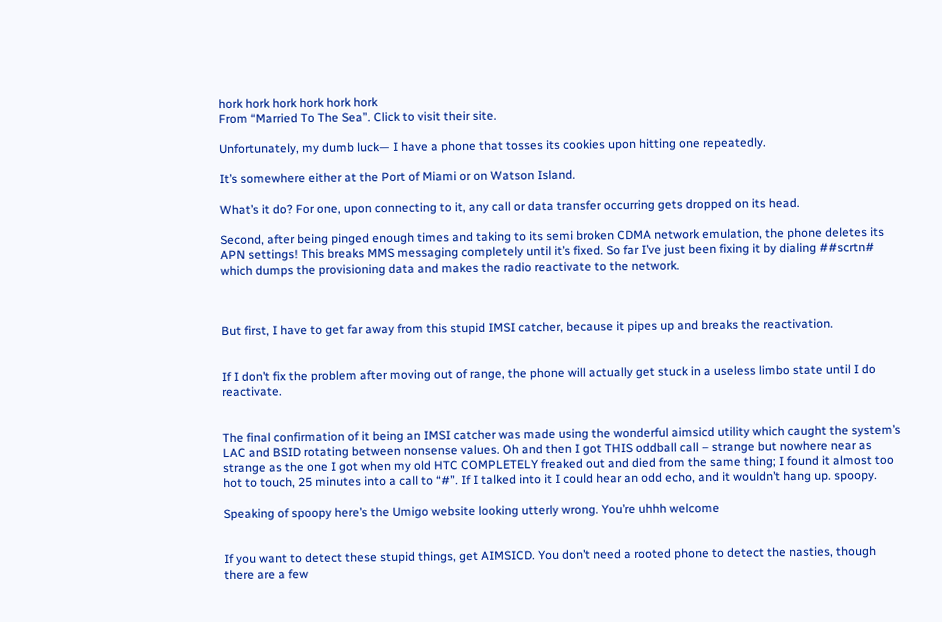hork hork hork hork hork hork
From “Married To The Sea”. Click to visit their site.

Unfortunately, my dumb luck— I have a phone that tosses its cookies upon hitting one repeatedly.

It’s somewhere either at the Port of Miami or on Watson Island.

What’s it do? For one, upon connecting to it, any call or data transfer occurring gets dropped on its head.

Second, after being pinged enough times and taking to its semi broken CDMA network emulation, the phone deletes its APN settings! This breaks MMS messaging completely until it’s fixed. So far I’ve just been fixing it by dialing ##scrtn# which dumps the provisioning data and makes the radio reactivate to the network.



But first, I have to get far away from this stupid IMSI catcher, because it pipes up and breaks the reactivation.


If I don’t fix the problem after moving out of range, the phone will actually get stuck in a useless limbo state until I do reactivate.


The final confirmation of it being an IMSI catcher was made using the wonderful aimsicd utility which caught the system’s LAC and BSID rotating between nonsense values. Oh and then I got THIS oddball call – strange but nowhere near as strange as the one I got when my old HTC COMPLETELY freaked out and died from the same thing; I found it almost too hot to touch, 25 minutes into a call to “#”. If I talked into it I could hear an odd echo, and it wouldn’t hang up. spoopy.

Speaking of spoopy here’s the Umigo website looking utterly wrong. You’re uhhh welcome


If you want to detect these stupid things, get AIMSICD. You don’t need a rooted phone to detect the nasties, though there are a few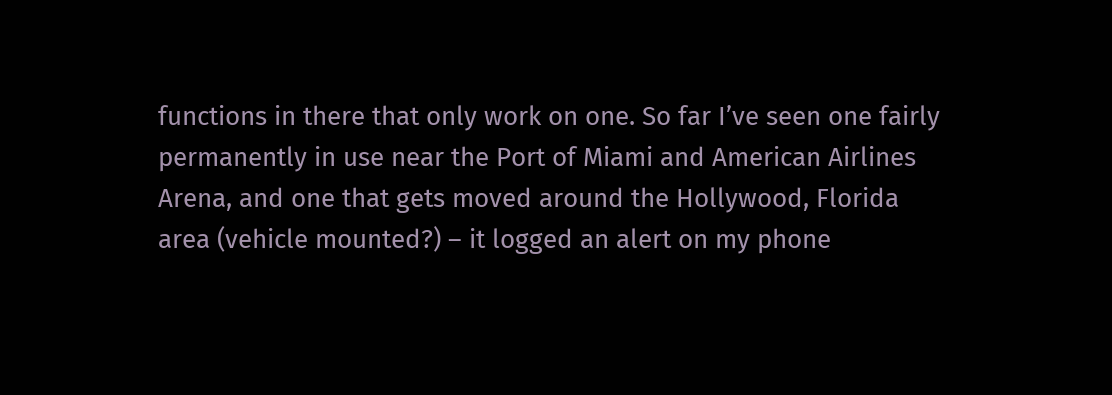functions in there that only work on one. So far I’ve seen one fairly permanently in use near the Port of Miami and American Airlines Arena, and one that gets moved around the Hollywood, Florida area (vehicle mounted?) – it logged an alert on my phone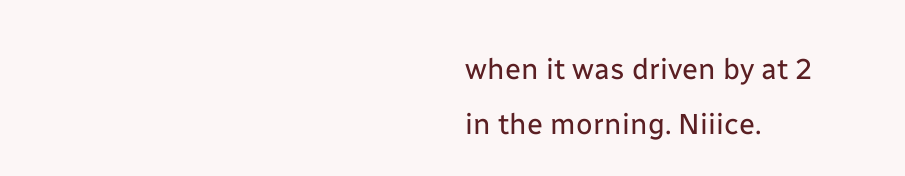when it was driven by at 2 in the morning. Niiice.